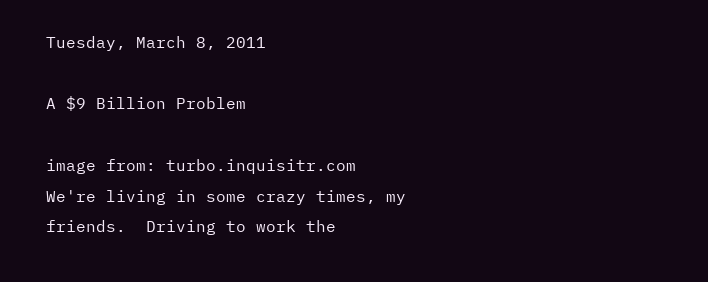Tuesday, March 8, 2011

A $9 Billion Problem

image from: turbo.inquisitr.com
We're living in some crazy times, my friends.  Driving to work the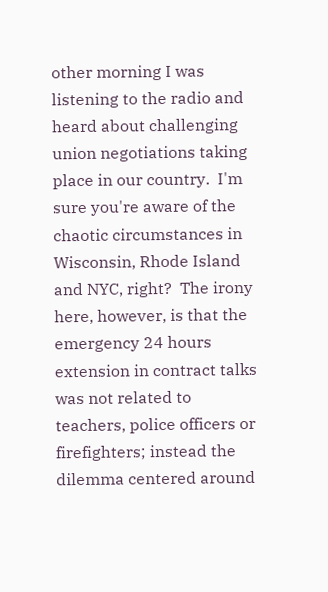other morning I was listening to the radio and heard about challenging union negotiations taking place in our country.  I'm sure you're aware of the chaotic circumstances in Wisconsin, Rhode Island and NYC, right?  The irony here, however, is that the emergency 24 hours extension in contract talks was not related to teachers, police officers or firefighters; instead the dilemma centered around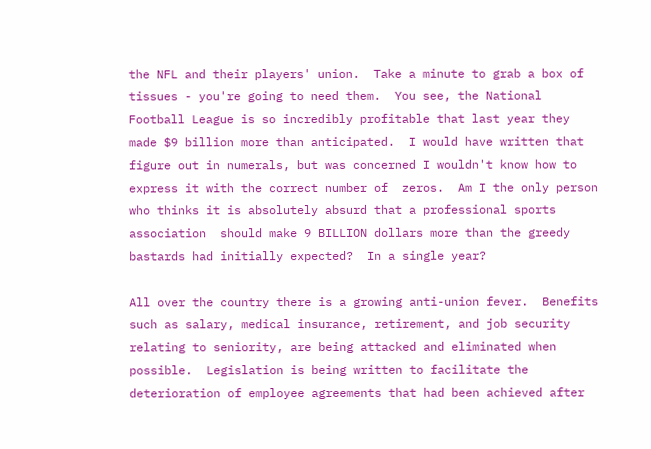the NFL and their players' union.  Take a minute to grab a box of tissues - you're going to need them.  You see, the National Football League is so incredibly profitable that last year they made $9 billion more than anticipated.  I would have written that figure out in numerals, but was concerned I wouldn't know how to express it with the correct number of  zeros.  Am I the only person who thinks it is absolutely absurd that a professional sports association  should make 9 BILLION dollars more than the greedy bastards had initially expected?  In a single year?

All over the country there is a growing anti-union fever.  Benefits such as salary, medical insurance, retirement, and job security relating to seniority, are being attacked and eliminated when possible.  Legislation is being written to facilitate the deterioration of employee agreements that had been achieved after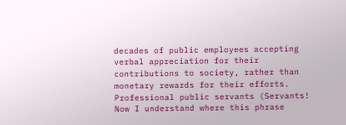decades of public employees accepting verbal appreciation for their contributions to society, rather than monetary rewards for their efforts.    Professional public servants (Servants!  Now I understand where this phrase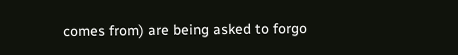comes from) are being asked to forgo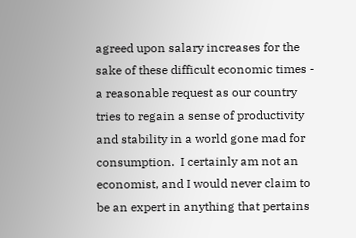agreed upon salary increases for the sake of these difficult economic times - a reasonable request as our country tries to regain a sense of productivity and stability in a world gone mad for consumption.  I certainly am not an economist, and I would never claim to be an expert in anything that pertains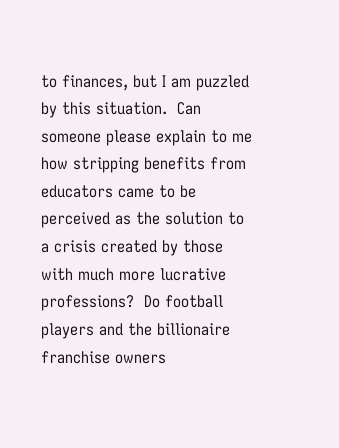to finances, but I am puzzled by this situation.  Can someone please explain to me how stripping benefits from educators came to be perceived as the solution to a crisis created by those with much more lucrative professions?  Do football players and the billionaire franchise owners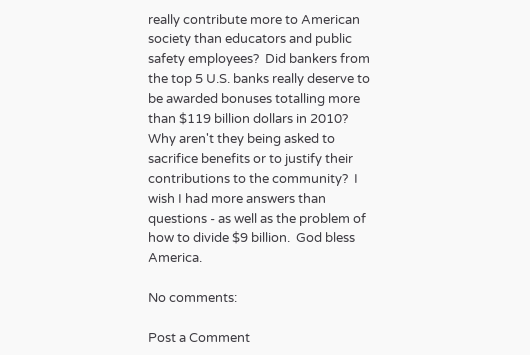really contribute more to American society than educators and public safety employees?  Did bankers from the top 5 U.S. banks really deserve to be awarded bonuses totalling more than $119 billion dollars in 2010?  Why aren't they being asked to sacrifice benefits or to justify their  contributions to the community?  I wish I had more answers than questions - as well as the problem of how to divide $9 billion.  God bless America.

No comments:

Post a Comment